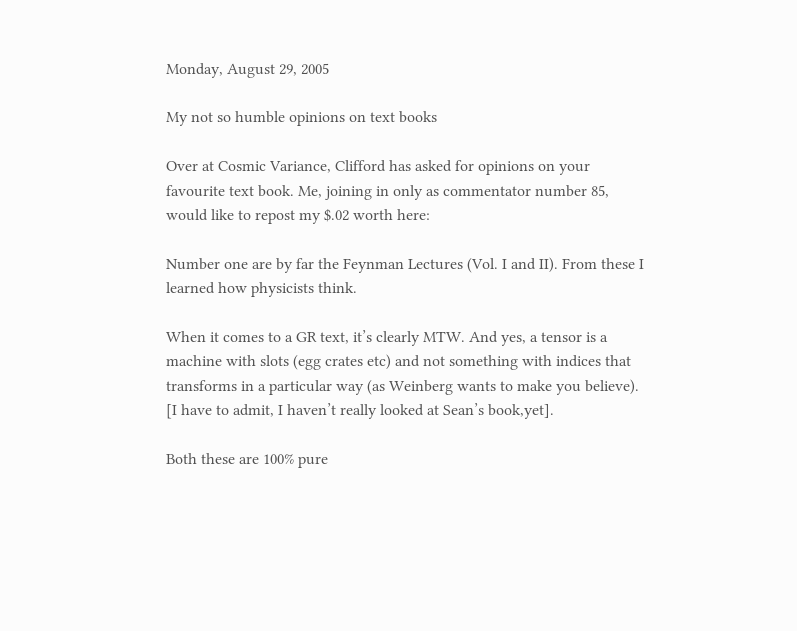Monday, August 29, 2005

My not so humble opinions on text books

Over at Cosmic Variance, Clifford has asked for opinions on your favourite text book. Me, joining in only as commentator number 85, would like to repost my $.02 worth here:

Number one are by far the Feynman Lectures (Vol. I and II). From these I learned how physicists think.

When it comes to a GR text, it’s clearly MTW. And yes, a tensor is a machine with slots (egg crates etc) and not something with indices that transforms in a particular way (as Weinberg wants to make you believe). [I have to admit, I haven’t really looked at Sean’s book,yet].

Both these are 100% pure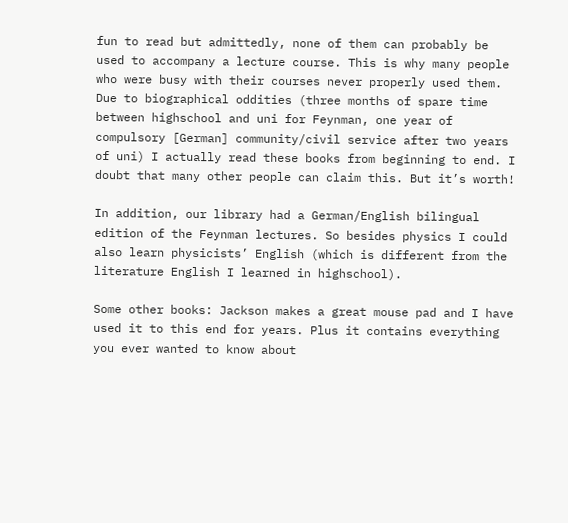fun to read but admittedly, none of them can probably be used to accompany a lecture course. This is why many people who were busy with their courses never properly used them. Due to biographical oddities (three months of spare time between highschool and uni for Feynman, one year of compulsory [German] community/civil service after two years of uni) I actually read these books from beginning to end. I doubt that many other people can claim this. But it’s worth!

In addition, our library had a German/English bilingual edition of the Feynman lectures. So besides physics I could also learn physicists’ English (which is different from the literature English I learned in highschool).

Some other books: Jackson makes a great mouse pad and I have used it to this end for years. Plus it contains everything you ever wanted to know about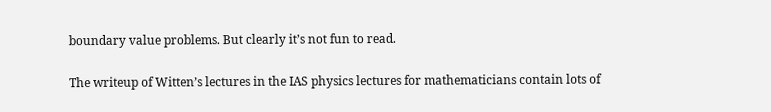boundary value problems. But clearly it’s not fun to read.

The writeup of Witten’s lectures in the IAS physics lectures for mathematicians contain lots of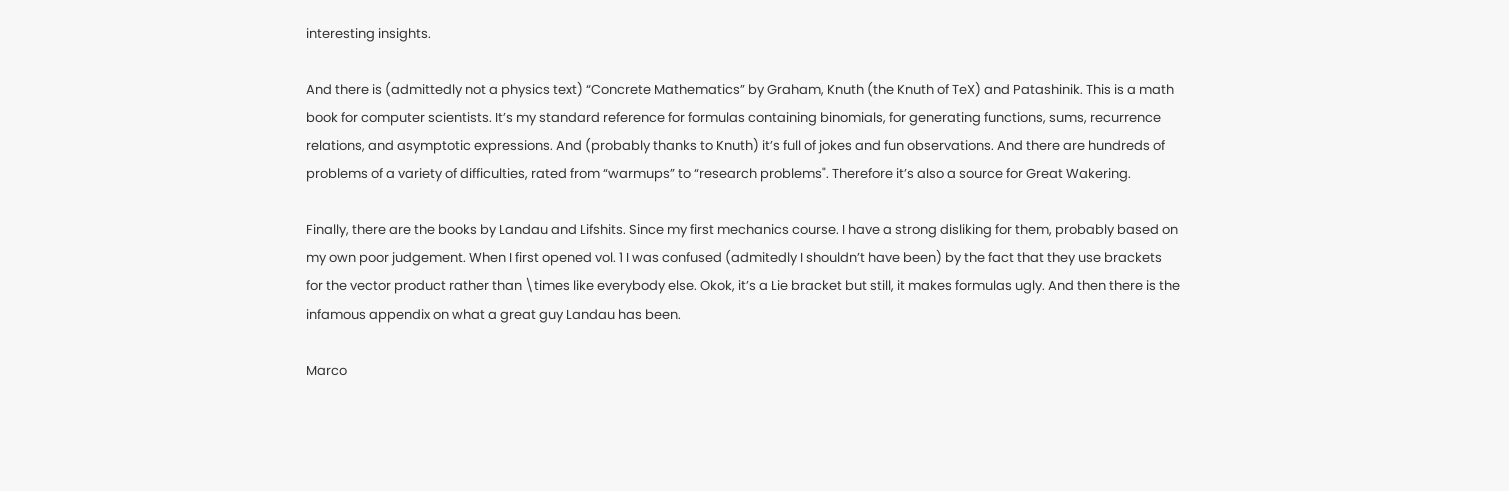interesting insights.

And there is (admittedly not a physics text) “Concrete Mathematics” by Graham, Knuth (the Knuth of TeX) and Patashinik. This is a math book for computer scientists. It’s my standard reference for formulas containing binomials, for generating functions, sums, recurrence relations, and asymptotic expressions. And (probably thanks to Knuth) it’s full of jokes and fun observations. And there are hundreds of problems of a variety of difficulties, rated from “warmups” to “research problems". Therefore it’s also a source for Great Wakering.

Finally, there are the books by Landau and Lifshits. Since my first mechanics course. I have a strong disliking for them, probably based on my own poor judgement. When I first opened vol. 1 I was confused (admitedly I shouldn’t have been) by the fact that they use brackets for the vector product rather than \times like everybody else. Okok, it’s a Lie bracket but still, it makes formulas ugly. And then there is the infamous appendix on what a great guy Landau has been.

Marco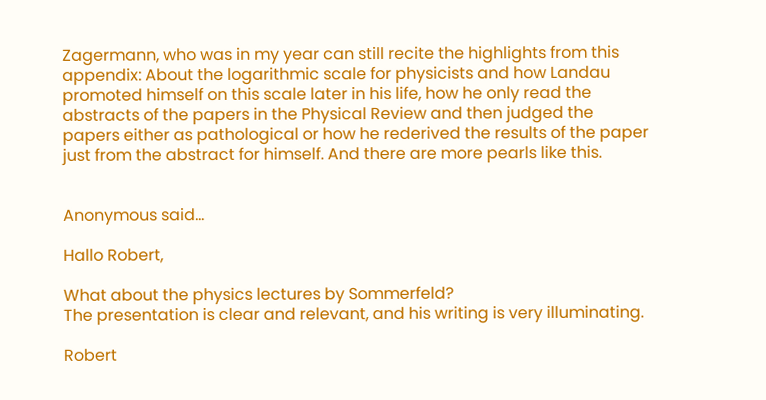Zagermann, who was in my year can still recite the highlights from this appendix: About the logarithmic scale for physicists and how Landau promoted himself on this scale later in his life, how he only read the abstracts of the papers in the Physical Review and then judged the papers either as pathological or how he rederived the results of the paper just from the abstract for himself. And there are more pearls like this.


Anonymous said...

Hallo Robert,

What about the physics lectures by Sommerfeld?
The presentation is clear and relevant, and his writing is very illuminating.

Robert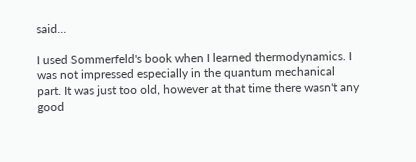said...

I used Sommerfeld's book when I learned thermodynamics. I was not impressed especially in the quantum mechanical part. It was just too old, however at that time there wasn't any good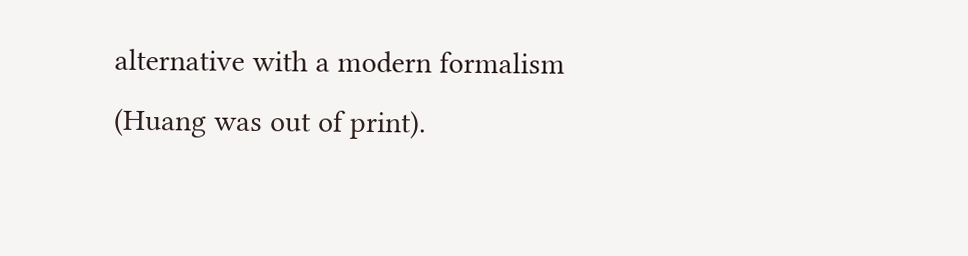alternative with a modern formalism (Huang was out of print).